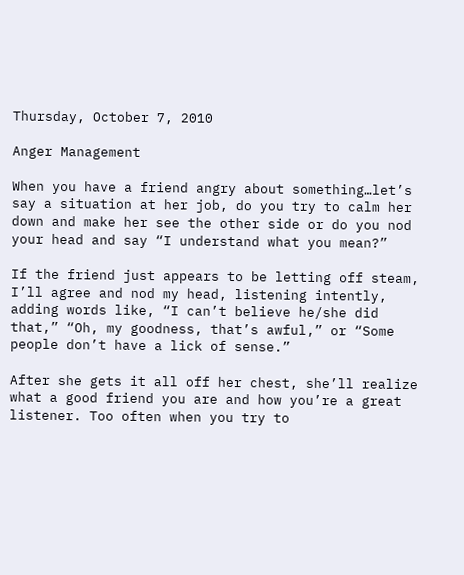Thursday, October 7, 2010

Anger Management

When you have a friend angry about something…let’s say a situation at her job, do you try to calm her down and make her see the other side or do you nod your head and say “I understand what you mean?”

If the friend just appears to be letting off steam, I’ll agree and nod my head, listening intently, adding words like, “I can’t believe he/she did that,” “Oh, my goodness, that’s awful,” or “Some people don’t have a lick of sense.”

After she gets it all off her chest, she’ll realize what a good friend you are and how you’re a great listener. Too often when you try to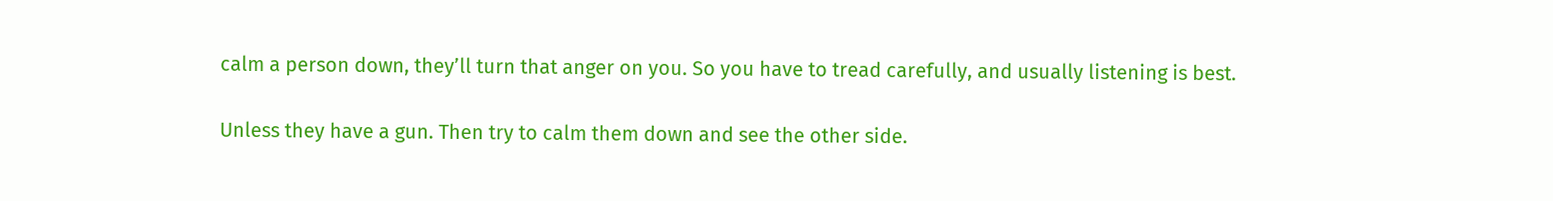calm a person down, they’ll turn that anger on you. So you have to tread carefully, and usually listening is best.

Unless they have a gun. Then try to calm them down and see the other side.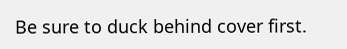Be sure to duck behind cover first.